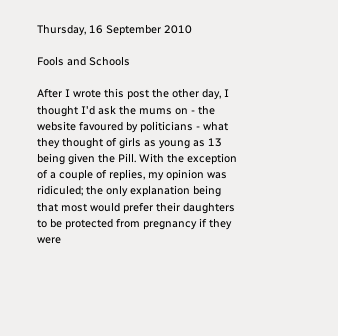Thursday, 16 September 2010

Fools and Schools

After I wrote this post the other day, I thought I'd ask the mums on - the website favoured by politicians - what they thought of girls as young as 13 being given the Pill. With the exception of a couple of replies, my opinion was ridiculed; the only explanation being that most would prefer their daughters to be protected from pregnancy if they were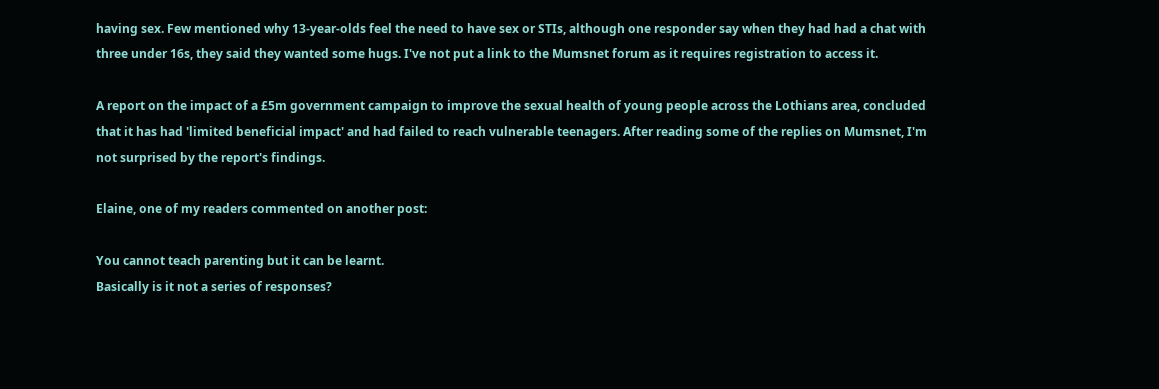having sex. Few mentioned why 13-year-olds feel the need to have sex or STIs, although one responder say when they had had a chat with three under 16s, they said they wanted some hugs. I've not put a link to the Mumsnet forum as it requires registration to access it.

A report on the impact of a £5m government campaign to improve the sexual health of young people across the Lothians area, concluded that it has had 'limited beneficial impact' and had failed to reach vulnerable teenagers. After reading some of the replies on Mumsnet, I'm not surprised by the report's findings.

Elaine, one of my readers commented on another post:

You cannot teach parenting but it can be learnt.
Basically is it not a series of responses?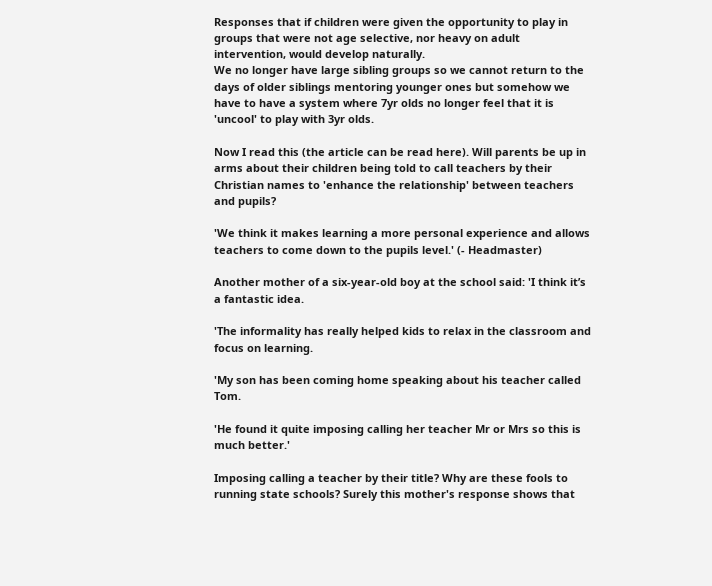Responses that if children were given the opportunity to play in groups that were not age selective, nor heavy on adult intervention, would develop naturally.
We no longer have large sibling groups so we cannot return to the days of older siblings mentoring younger ones but somehow we have to have a system where 7yr olds no longer feel that it is 'uncool' to play with 3yr olds.

Now I read this (the article can be read here). Will parents be up in arms about their children being told to call teachers by their Christian names to 'enhance the relationship' between teachers and pupils?

'We think it makes learning a more personal experience and allows teachers to come down to the pupils level.' (- Headmaster)

Another mother of a six-year-old boy at the school said: 'I think it’s a fantastic idea.

'The informality has really helped kids to relax in the classroom and focus on learning.

'My son has been coming home speaking about his teacher called Tom.

'He found it quite imposing calling her teacher Mr or Mrs so this is much better.'

Imposing calling a teacher by their title? Why are these fools to running state schools? Surely this mother's response shows that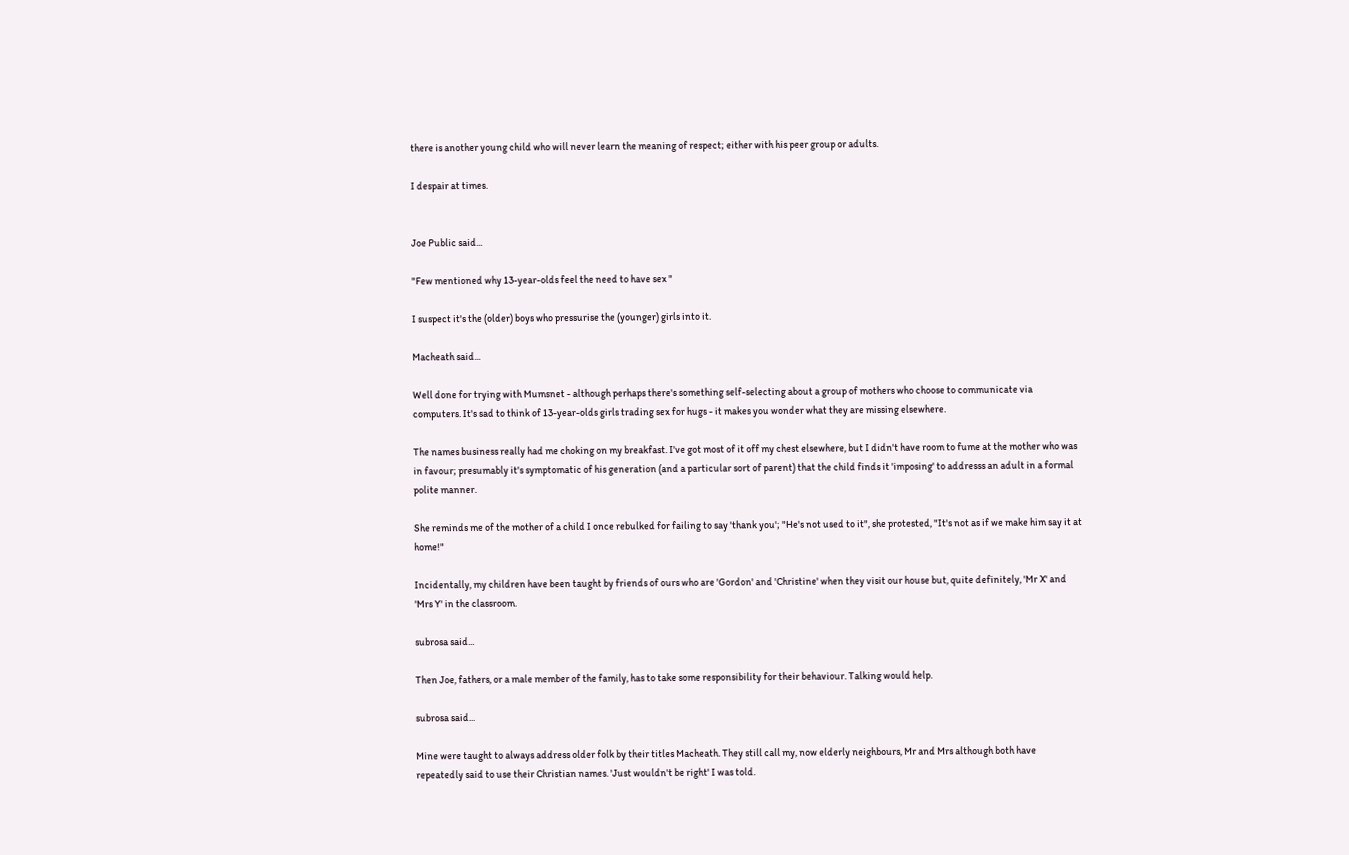there is another young child who will never learn the meaning of respect; either with his peer group or adults.

I despair at times.


Joe Public said...

"Few mentioned why 13-year-olds feel the need to have sex "

I suspect it's the (older) boys who pressurise the (younger) girls into it.

Macheath said...

Well done for trying with Mumsnet - although perhaps there's something self-selecting about a group of mothers who choose to communicate via computers. It's sad to think of 13-year-olds girls trading sex for hugs - it makes you wonder what they are missing elsewhere.

The names business really had me choking on my breakfast. I've got most of it off my chest elsewhere, but I didn't have room to fume at the mother who was in favour; presumably it's symptomatic of his generation (and a particular sort of parent) that the child finds it 'imposing' to addresss an adult in a formal polite manner.

She reminds me of the mother of a child I once rebulked for failing to say 'thank you'; "He's not used to it", she protested, "It's not as if we make him say it at home!"

Incidentally, my children have been taught by friends of ours who are 'Gordon' and 'Christine' when they visit our house but, quite definitely, 'Mr X' and 'Mrs Y' in the classroom.

subrosa said...

Then Joe, fathers, or a male member of the family, has to take some responsibility for their behaviour. Talking would help.

subrosa said...

Mine were taught to always address older folk by their titles Macheath. They still call my, now elderly neighbours, Mr and Mrs although both have repeatedly said to use their Christian names. 'Just wouldn't be right' I was told.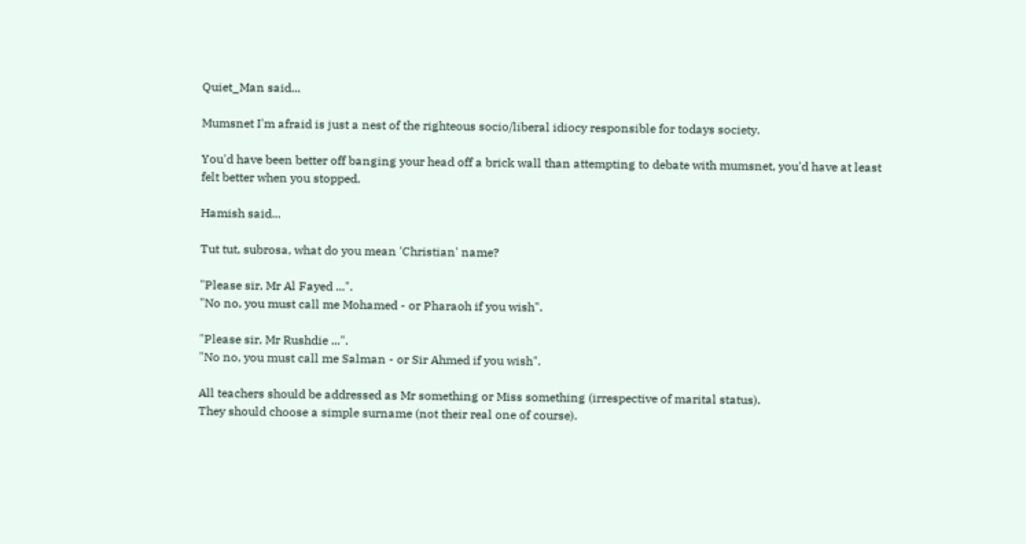Quiet_Man said...

Mumsnet I'm afraid is just a nest of the righteous socio/liberal idiocy responsible for todays society.

You'd have been better off banging your head off a brick wall than attempting to debate with mumsnet, you'd have at least felt better when you stopped.

Hamish said...

Tut tut, subrosa, what do you mean 'Christian' name?

"Please sir, Mr Al Fayed ...".
"No no, you must call me Mohamed - or Pharaoh if you wish".

"Please sir, Mr Rushdie ...".
"No no, you must call me Salman - or Sir Ahmed if you wish".

All teachers should be addressed as Mr something or Miss something (irrespective of marital status).
They should choose a simple surname (not their real one of course).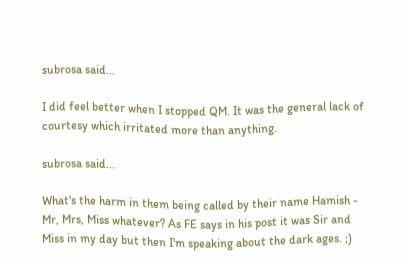subrosa said...

I did feel better when I stopped QM. It was the general lack of courtesy which irritated more than anything.

subrosa said...

What's the harm in them being called by their name Hamish - Mr, Mrs, Miss whatever? As FE says in his post it was Sir and Miss in my day but then I'm speaking about the dark ages. ;)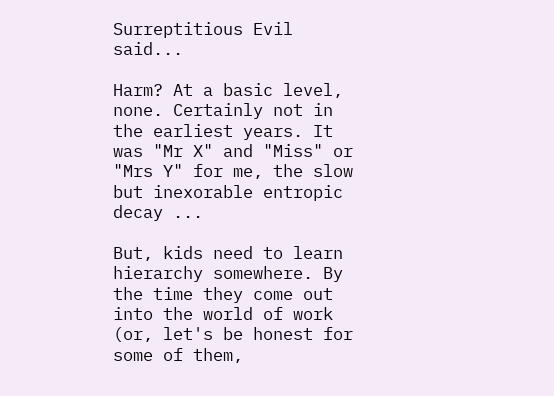Surreptitious Evil said...

Harm? At a basic level, none. Certainly not in the earliest years. It was "Mr X" and "Miss" or "Mrs Y" for me, the slow but inexorable entropic decay ...

But, kids need to learn hierarchy somewhere. By the time they come out into the world of work (or, let's be honest for some of them,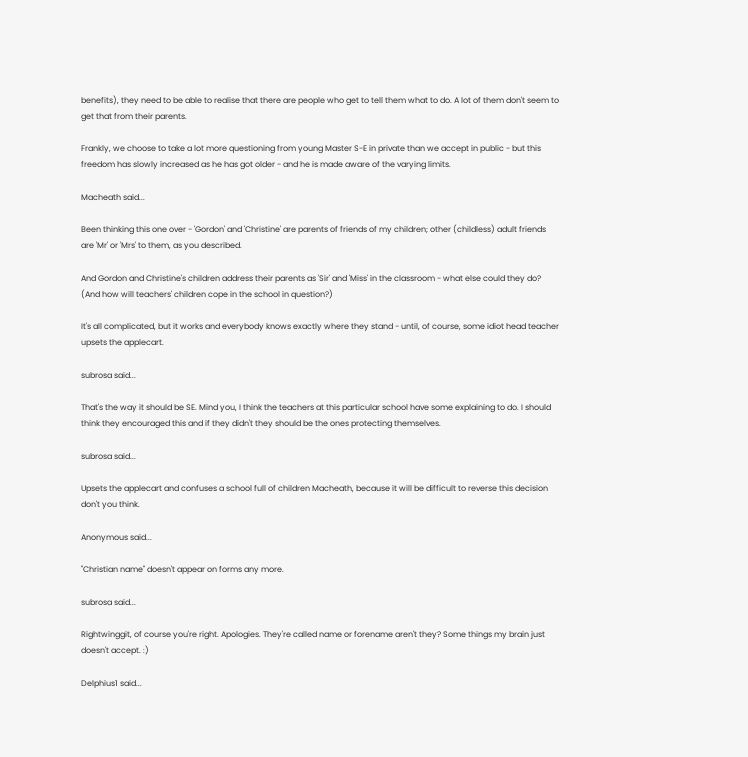benefits), they need to be able to realise that there are people who get to tell them what to do. A lot of them don't seem to get that from their parents.

Frankly, we choose to take a lot more questioning from young Master S-E in private than we accept in public - but this freedom has slowly increased as he has got older - and he is made aware of the varying limits.

Macheath said...

Been thinking this one over - 'Gordon' and 'Christine' are parents of friends of my children; other (childless) adult friends are 'Mr' or 'Mrs' to them, as you described.

And Gordon and Christine's children address their parents as 'Sir' and 'Miss' in the classroom - what else could they do? (And how will teachers' children cope in the school in question?)

It's all complicated, but it works and everybody knows exactly where they stand - until, of course, some idiot head teacher upsets the applecart.

subrosa said...

That's the way it should be SE. Mind you, I think the teachers at this particular school have some explaining to do. I should think they encouraged this and if they didn't they should be the ones protecting themselves.

subrosa said...

Upsets the applecart and confuses a school full of children Macheath, because it will be difficult to reverse this decision don't you think.

Anonymous said...

"Christian name" doesn't appear on forms any more.

subrosa said...

Rightwinggit, of course you're right. Apologies. They're called name or forename aren't they? Some things my brain just doesn't accept. :)

Delphius1 said...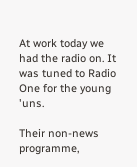At work today we had the radio on. It was tuned to Radio One for the young 'uns.

Their non-news programme,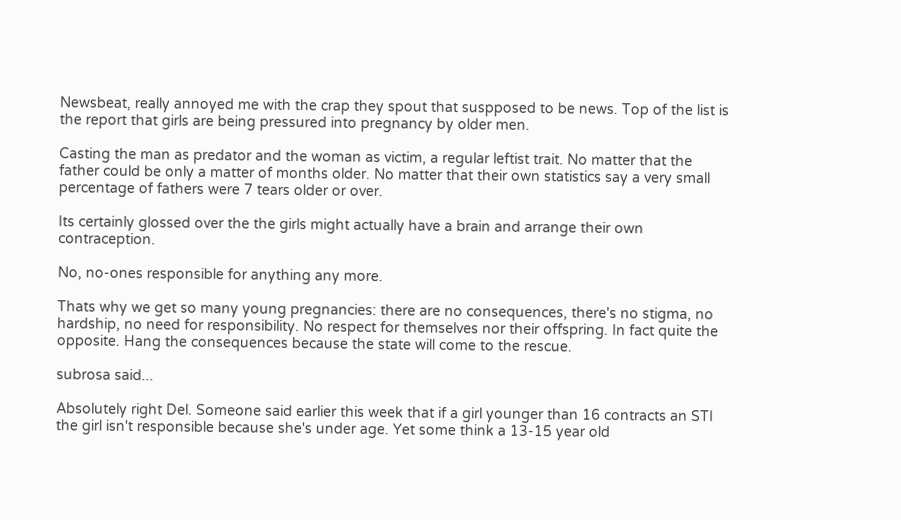Newsbeat, really annoyed me with the crap they spout that suspposed to be news. Top of the list is the report that girls are being pressured into pregnancy by older men.

Casting the man as predator and the woman as victim, a regular leftist trait. No matter that the father could be only a matter of months older. No matter that their own statistics say a very small percentage of fathers were 7 tears older or over.

Its certainly glossed over the the girls might actually have a brain and arrange their own contraception.

No, no-ones responsible for anything any more.

Thats why we get so many young pregnancies: there are no consequences, there's no stigma, no hardship, no need for responsibility. No respect for themselves nor their offspring. In fact quite the opposite. Hang the consequences because the state will come to the rescue.

subrosa said...

Absolutely right Del. Someone said earlier this week that if a girl younger than 16 contracts an STI the girl isn't responsible because she's under age. Yet some think a 13-15 year old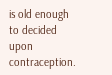is old enough to decided upon contraception.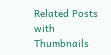Related Posts with Thumbnails